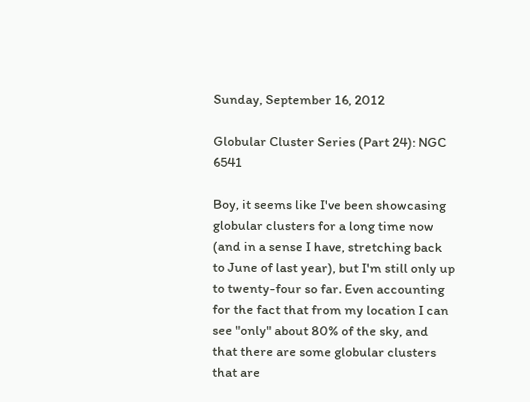Sunday, September 16, 2012

Globular Cluster Series (Part 24): NGC 6541

Boy, it seems like I've been showcasing globular clusters for a long time now (and in a sense I have, stretching back to June of last year), but I'm still only up to twenty-four so far. Even accounting for the fact that from my location I can see "only" about 80% of the sky, and that there are some globular clusters that are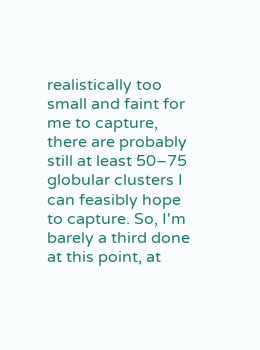realistically too small and faint for me to capture, there are probably still at least 50–75 globular clusters I can feasibly hope to capture. So, I'm barely a third done at this point, at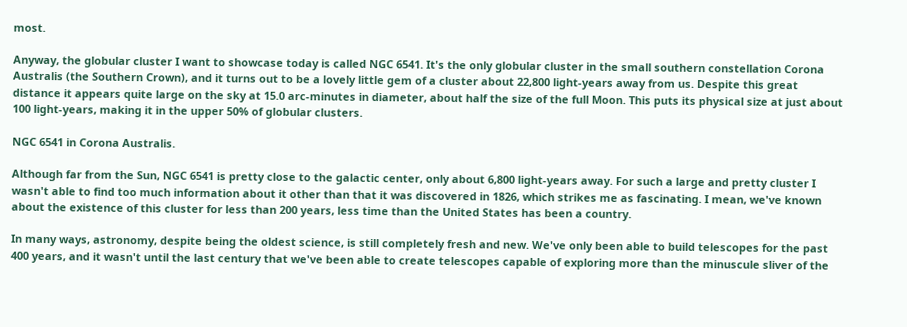most.

Anyway, the globular cluster I want to showcase today is called NGC 6541. It's the only globular cluster in the small southern constellation Corona Australis (the Southern Crown), and it turns out to be a lovely little gem of a cluster about 22,800 light-years away from us. Despite this great distance it appears quite large on the sky at 15.0 arc-minutes in diameter, about half the size of the full Moon. This puts its physical size at just about 100 light-years, making it in the upper 50% of globular clusters.

NGC 6541 in Corona Australis.

Although far from the Sun, NGC 6541 is pretty close to the galactic center, only about 6,800 light-years away. For such a large and pretty cluster I wasn't able to find too much information about it other than that it was discovered in 1826, which strikes me as fascinating. I mean, we've known about the existence of this cluster for less than 200 years, less time than the United States has been a country.

In many ways, astronomy, despite being the oldest science, is still completely fresh and new. We've only been able to build telescopes for the past 400 years, and it wasn't until the last century that we've been able to create telescopes capable of exploring more than the minuscule sliver of the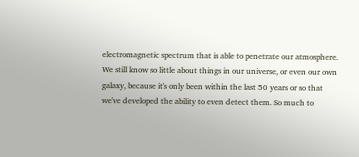electromagnetic spectrum that is able to penetrate our atmosphere. We still know so little about things in our universe, or even our own galaxy, because it's only been within the last 50 years or so that we've developed the ability to even detect them. So much to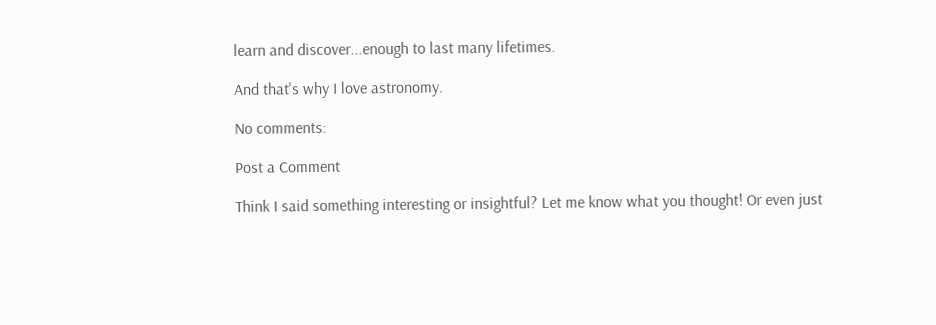learn and discover...enough to last many lifetimes.

And that's why I love astronomy.

No comments:

Post a Comment

Think I said something interesting or insightful? Let me know what you thought! Or even just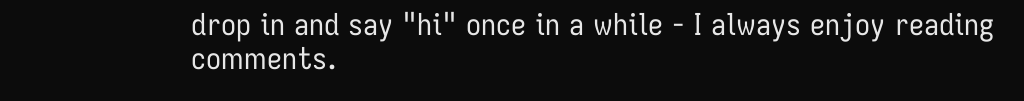drop in and say "hi" once in a while - I always enjoy reading comments.